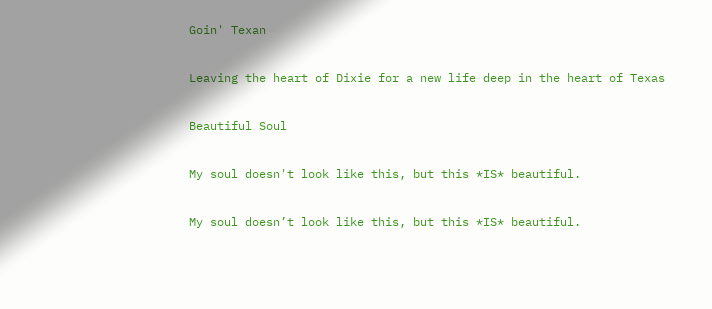Goin' Texan

Leaving the heart of Dixie for a new life deep in the heart of Texas

Beautiful Soul

My soul doesn't look like this, but this *IS* beautiful.

My soul doesn’t look like this, but this *IS* beautiful.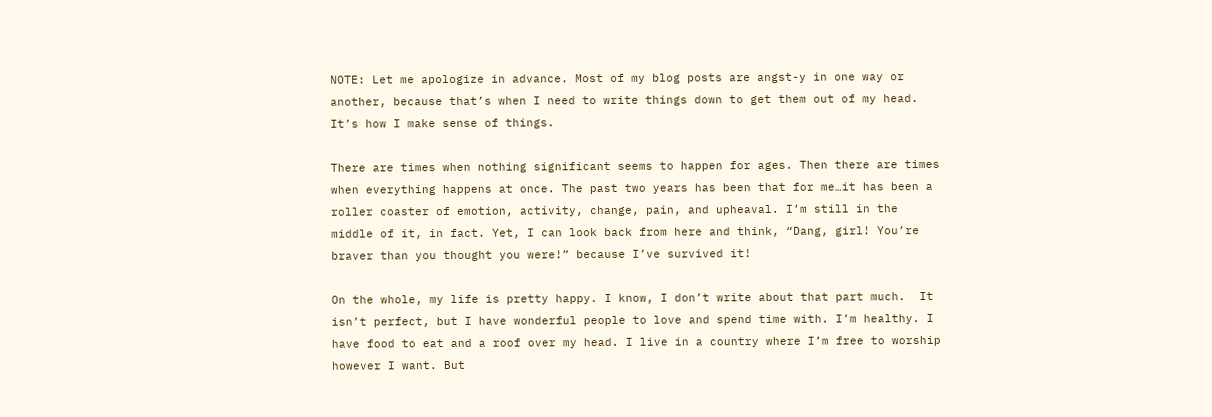NOTE: Let me apologize in advance. Most of my blog posts are angst-y in one way or another, because that’s when I need to write things down to get them out of my head. It’s how I make sense of things.

There are times when nothing significant seems to happen for ages. Then there are times when everything happens at once. The past two years has been that for me…it has been a roller coaster of emotion, activity, change, pain, and upheaval. I’m still in the middle of it, in fact. Yet, I can look back from here and think, “Dang, girl! You’re braver than you thought you were!” because I’ve survived it!

On the whole, my life is pretty happy. I know, I don’t write about that part much.  It isn’t perfect, but I have wonderful people to love and spend time with. I’m healthy. I have food to eat and a roof over my head. I live in a country where I’m free to worship however I want. But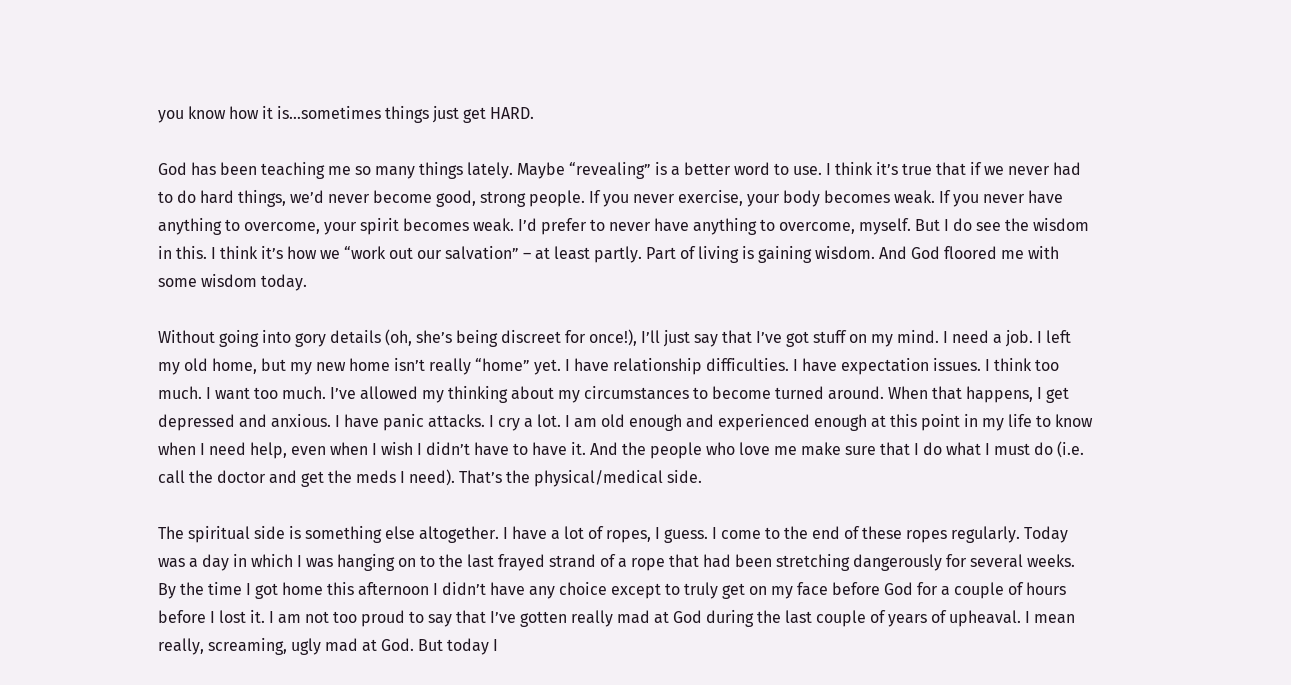you know how it is…sometimes things just get HARD.

God has been teaching me so many things lately. Maybe “revealing” is a better word to use. I think it’s true that if we never had to do hard things, we’d never become good, strong people. If you never exercise, your body becomes weak. If you never have anything to overcome, your spirit becomes weak. I’d prefer to never have anything to overcome, myself. But I do see the wisdom in this. I think it’s how we “work out our salvation” – at least partly. Part of living is gaining wisdom. And God floored me with some wisdom today.

Without going into gory details (oh, she’s being discreet for once!), I’ll just say that I’ve got stuff on my mind. I need a job. I left my old home, but my new home isn’t really “home” yet. I have relationship difficulties. I have expectation issues. I think too much. I want too much. I’ve allowed my thinking about my circumstances to become turned around. When that happens, I get depressed and anxious. I have panic attacks. I cry a lot. I am old enough and experienced enough at this point in my life to know when I need help, even when I wish I didn’t have to have it. And the people who love me make sure that I do what I must do (i.e. call the doctor and get the meds I need). That’s the physical/medical side.

The spiritual side is something else altogether. I have a lot of ropes, I guess. I come to the end of these ropes regularly. Today was a day in which I was hanging on to the last frayed strand of a rope that had been stretching dangerously for several weeks. By the time I got home this afternoon I didn’t have any choice except to truly get on my face before God for a couple of hours before I lost it. I am not too proud to say that I’ve gotten really mad at God during the last couple of years of upheaval. I mean really, screaming, ugly mad at God. But today I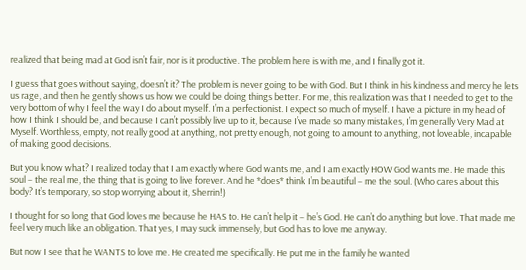realized that being mad at God isn’t fair, nor is it productive. The problem here is with me, and I finally got it.

I guess that goes without saying, doesn’t it? The problem is never going to be with God. But I think in his kindness and mercy he lets us rage, and then he gently shows us how we could be doing things better. For me, this realization was that I needed to get to the very bottom of why I feel the way I do about myself. I’m a perfectionist. I expect so much of myself. I have a picture in my head of how I think I should be, and because I can’t possibly live up to it, because I’ve made so many mistakes, I’m generally Very Mad at Myself. Worthless, empty, not really good at anything, not pretty enough, not going to amount to anything, not loveable, incapable of making good decisions.

But you know what? I realized today that I am exactly where God wants me, and I am exactly HOW God wants me. He made this soul – the real me, the thing that is going to live forever. And he *does* think I’m beautiful – me the soul. (Who cares about this body? It’s temporary, so stop worrying about it, Sherrin!)

I thought for so long that God loves me because he HAS to. He can’t help it – he’s God. He can’t do anything but love. That made me feel very much like an obligation. That yes, I may suck immensely, but God has to love me anyway.

But now I see that he WANTS to love me. He created me specifically. He put me in the family he wanted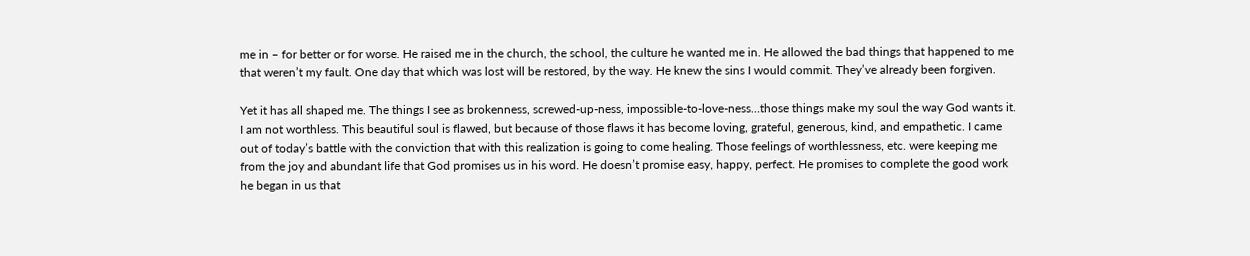me in – for better or for worse. He raised me in the church, the school, the culture he wanted me in. He allowed the bad things that happened to me that weren’t my fault. One day that which was lost will be restored, by the way. He knew the sins I would commit. They’ve already been forgiven.

Yet it has all shaped me. The things I see as brokenness, screwed-up-ness, impossible-to-love-ness…those things make my soul the way God wants it. I am not worthless. This beautiful soul is flawed, but because of those flaws it has become loving, grateful, generous, kind, and empathetic. I came out of today’s battle with the conviction that with this realization is going to come healing. Those feelings of worthlessness, etc. were keeping me from the joy and abundant life that God promises us in his word. He doesn’t promise easy, happy, perfect. He promises to complete the good work he began in us that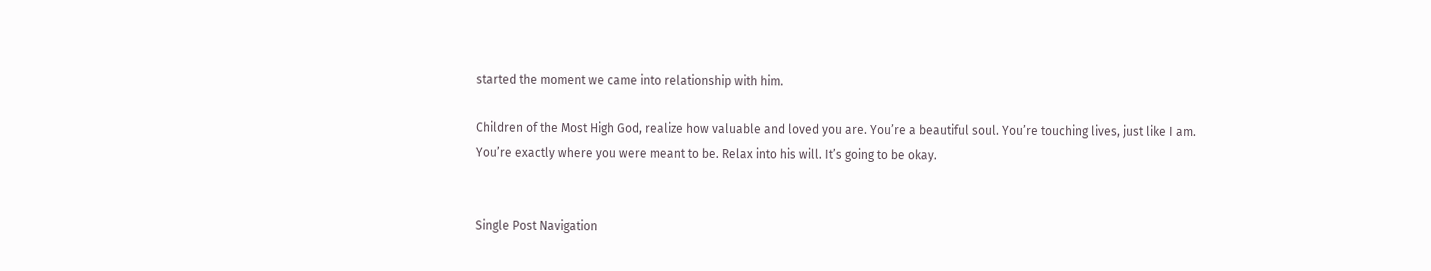started the moment we came into relationship with him.

Children of the Most High God, realize how valuable and loved you are. You’re a beautiful soul. You’re touching lives, just like I am. You’re exactly where you were meant to be. Relax into his will. It’s going to be okay.


Single Post Navigation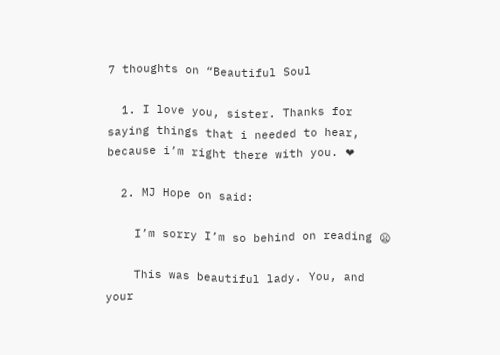7 thoughts on “Beautiful Soul

  1. I love you, sister. Thanks for saying things that i needed to hear, because i’m right there with you. ❤

  2. MJ Hope on said:

    I’m sorry I’m so behind on reading 😦

    This was beautiful lady. You, and your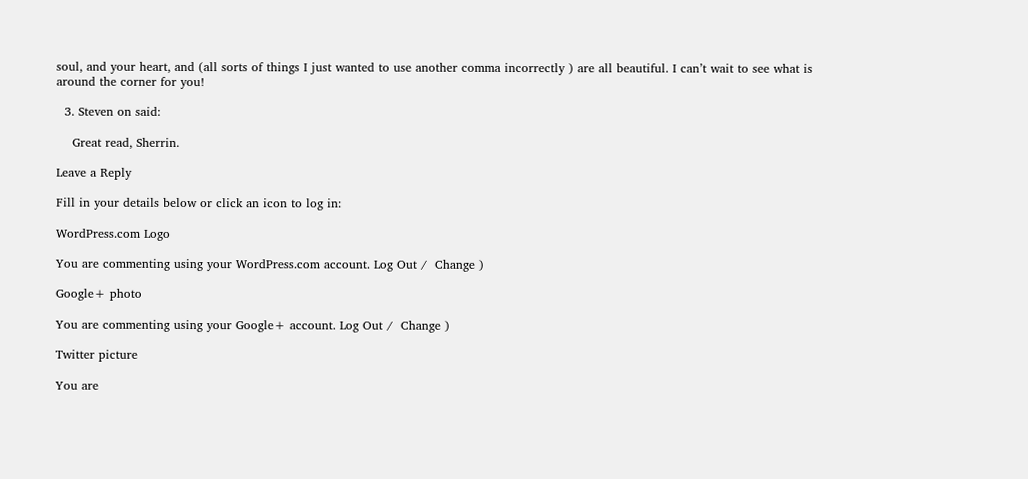soul, and your heart, and (all sorts of things I just wanted to use another comma incorrectly ) are all beautiful. I can’t wait to see what is around the corner for you!

  3. Steven on said:

    Great read, Sherrin.

Leave a Reply

Fill in your details below or click an icon to log in:

WordPress.com Logo

You are commenting using your WordPress.com account. Log Out /  Change )

Google+ photo

You are commenting using your Google+ account. Log Out /  Change )

Twitter picture

You are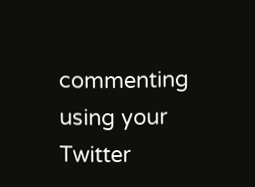commenting using your Twitter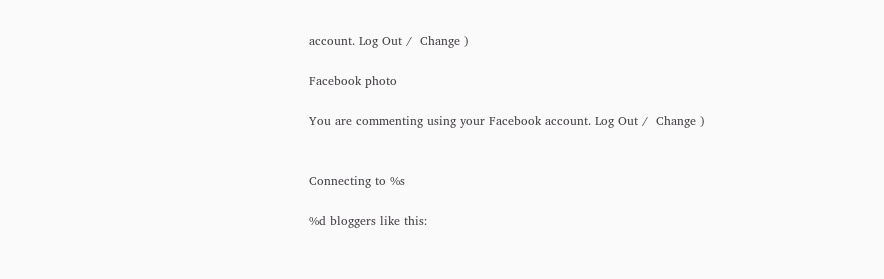account. Log Out /  Change )

Facebook photo

You are commenting using your Facebook account. Log Out /  Change )


Connecting to %s

%d bloggers like this: